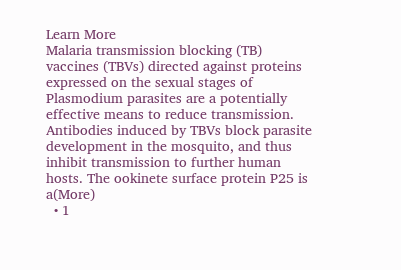Learn More
Malaria transmission blocking (TB) vaccines (TBVs) directed against proteins expressed on the sexual stages of Plasmodium parasites are a potentially effective means to reduce transmission. Antibodies induced by TBVs block parasite development in the mosquito, and thus inhibit transmission to further human hosts. The ookinete surface protein P25 is a(More)
  • 1